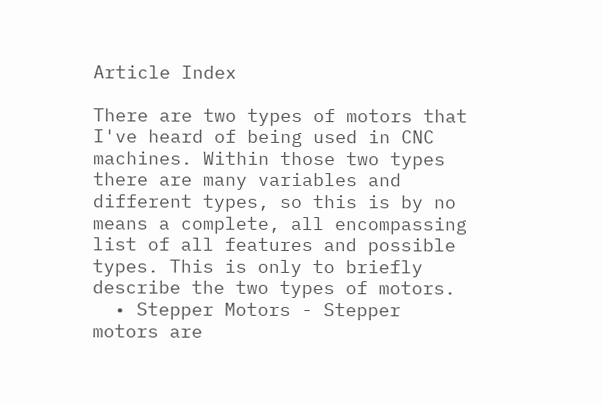Article Index

There are two types of motors that I've heard of being used in CNC machines. Within those two types there are many variables and different types, so this is by no means a complete, all encompassing list of all features and possible types. This is only to briefly describe the two types of motors.
  • Stepper Motors - Stepper motors are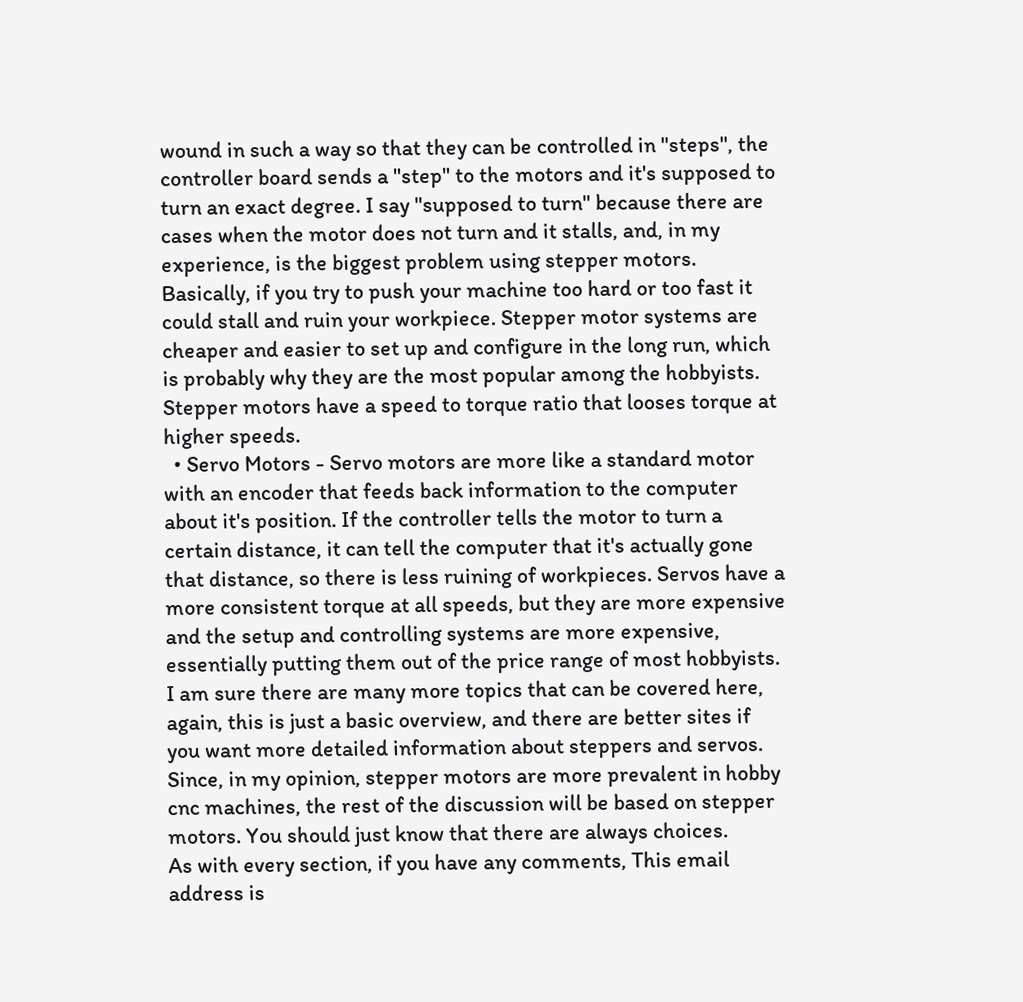wound in such a way so that they can be controlled in "steps", the controller board sends a "step" to the motors and it's supposed to turn an exact degree. I say "supposed to turn" because there are cases when the motor does not turn and it stalls, and, in my experience, is the biggest problem using stepper motors. Basically, if you try to push your machine too hard or too fast it could stall and ruin your workpiece. Stepper motor systems are cheaper and easier to set up and configure in the long run, which is probably why they are the most popular among the hobbyists. Stepper motors have a speed to torque ratio that looses torque at higher speeds.
  • Servo Motors - Servo motors are more like a standard motor with an encoder that feeds back information to the computer about it's position. If the controller tells the motor to turn a certain distance, it can tell the computer that it's actually gone that distance, so there is less ruining of workpieces. Servos have a more consistent torque at all speeds, but they are more expensive and the setup and controlling systems are more expensive, essentially putting them out of the price range of most hobbyists.
I am sure there are many more topics that can be covered here, again, this is just a basic overview, and there are better sites if you want more detailed information about steppers and servos. Since, in my opinion, stepper motors are more prevalent in hobby cnc machines, the rest of the discussion will be based on stepper motors. You should just know that there are always choices.
As with every section, if you have any comments, This email address is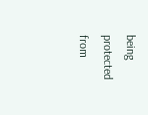being protected from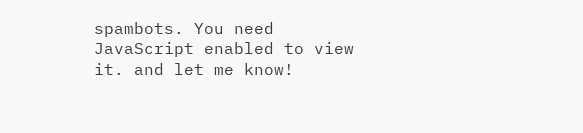spambots. You need JavaScript enabled to view it. and let me know!